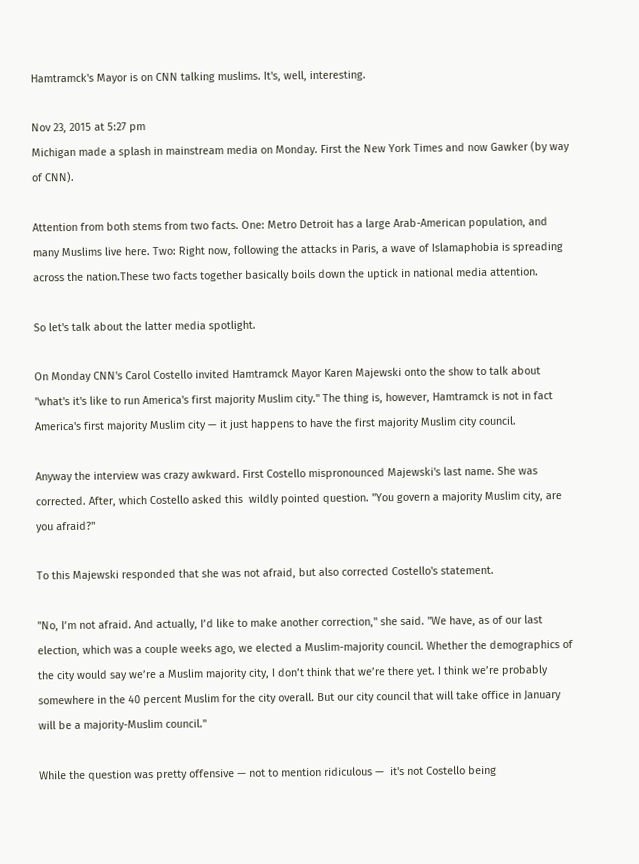Hamtramck's Mayor is on CNN talking muslims. It's, well, interesting.

Nov 23, 2015 at 5:27 pm
Michigan made a splash in mainstream media on Monday. First the New York Times and now Gawker (by way of CNN).

Attention from both stems from two facts. One: Metro Detroit has a large Arab-American population, and many Muslims live here. Two: Right now, following the attacks in Paris, a wave of Islamaphobia is spreading across the nation.These two facts together basically boils down the uptick in national media attention.

So let's talk about the latter media spotlight.

On Monday CNN's Carol Costello invited Hamtramck Mayor Karen Majewski onto the show to talk about "what's it's like to run America's first majority Muslim city." The thing is, however, Hamtramck is not in fact America's first majority Muslim city — it just happens to have the first majority Muslim city council.

Anyway the interview was crazy awkward. First Costello mispronounced Majewski's last name. She was corrected. After, which Costello asked this  wildly pointed question. "You govern a majority Muslim city, are you afraid?"

To this Majewski responded that she was not afraid, but also corrected Costello's statement.

"No, I’m not afraid. And actually, I’d like to make another correction," she said. "We have, as of our last election, which was a couple weeks ago, we elected a Muslim-majority council. Whether the demographics of the city would say we’re a Muslim majority city, I don’t think that we’re there yet. I think we’re probably somewhere in the 40 percent Muslim for the city overall. But our city council that will take office in January will be a majority-Muslim council."

While the question was pretty offensive — not to mention ridiculous —  it's not Costello being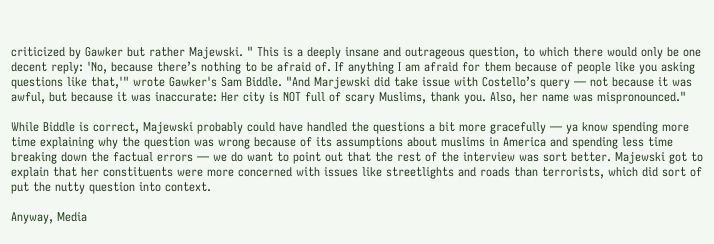criticized by Gawker but rather Majewski. " This is a deeply insane and outrageous question, to which there would only be one decent reply: 'No, because there’s nothing to be afraid of. If anything I am afraid for them because of people like you asking questions like that,'" wrote Gawker's Sam Biddle. "And Marjewski did take issue with Costello’s query — not because it was awful, but because it was inaccurate: Her city is NOT full of scary Muslims, thank you. Also, her name was mispronounced."

While Biddle is correct, Majewski probably could have handled the questions a bit more gracefully — ya know spending more time explaining why the question was wrong because of its assumptions about muslims in America and spending less time breaking down the factual errors — we do want to point out that the rest of the interview was sort better. Majewski got to explain that her constituents were more concerned with issues like streetlights and roads than terrorists, which did sort of put the nutty question into context.

Anyway, Media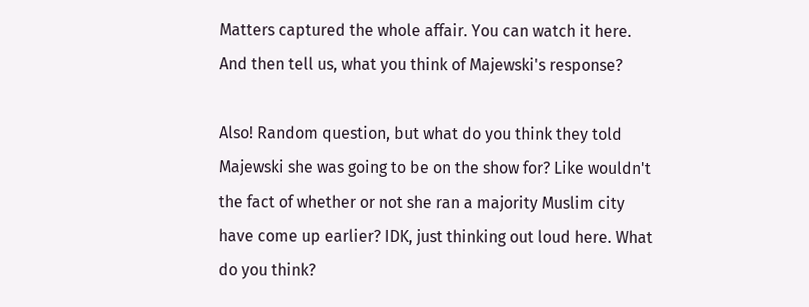Matters captured the whole affair. You can watch it here. And then tell us, what you think of Majewski's response?

Also! Random question, but what do you think they told Majewski she was going to be on the show for? Like wouldn't the fact of whether or not she ran a majority Muslim city have come up earlier? IDK, just thinking out loud here. What do you think?